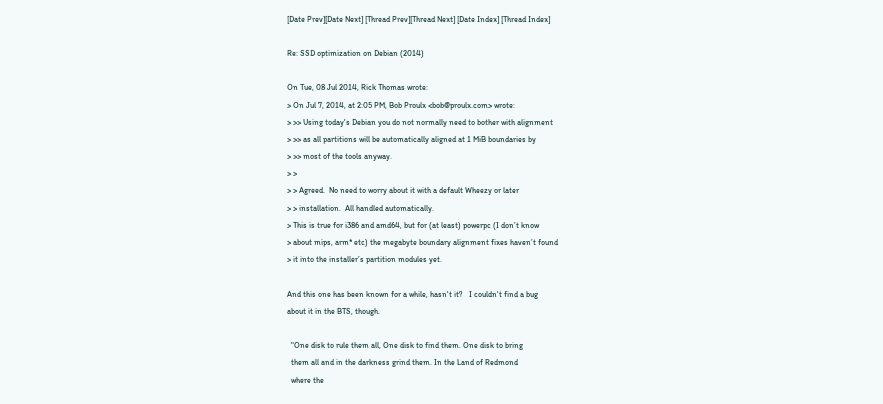[Date Prev][Date Next] [Thread Prev][Thread Next] [Date Index] [Thread Index]

Re: SSD optimization on Debian (2014)

On Tue, 08 Jul 2014, Rick Thomas wrote:
> On Jul 7, 2014, at 2:05 PM, Bob Proulx <bob@proulx.com> wrote:
> >> Using today's Debian you do not normally need to bother with alignment
> >> as all partitions will be automatically aligned at 1 MiB boundaries by
> >> most of the tools anyway.
> >
> > Agreed.  No need to worry about it with a default Wheezy or later
> > installation.  All handled automatically.
> This is true for i386 and amd64, but for (at least) powerpc (I don’t know
> about mips, arm* etc) the megabyte boundary alignment fixes haven’t found
> it into the installer’s partition modules yet.

And this one has been known for a while, hasn't it?   I couldn't find a bug
about it in the BTS, though.

  "One disk to rule them all, One disk to find them. One disk to bring
  them all and in the darkness grind them. In the Land of Redmond
  where the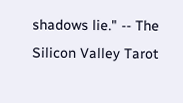shadows lie." -- The Silicon Valley Tarot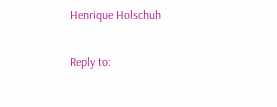Henrique Holschuh

Reply to: